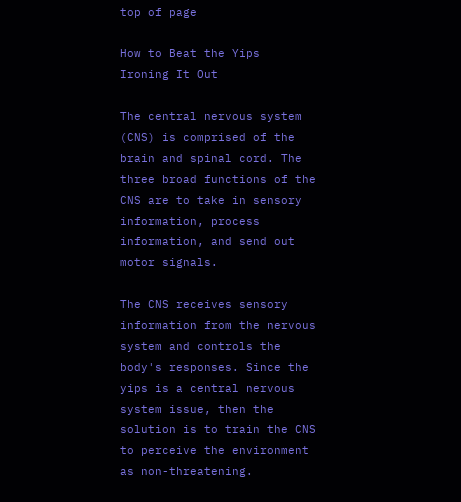top of page

How to Beat the Yips
Ironing It Out

The central nervous system (CNS) is comprised of the brain and spinal cord. The three broad functions of the CNS are to take in sensory information, process information, and send out motor signals.

The CNS receives sensory information from the nervous system and controls the body's responses. Since the yips is a central nervous system issue, then the solution is to train the CNS to perceive the environment as non-threatening.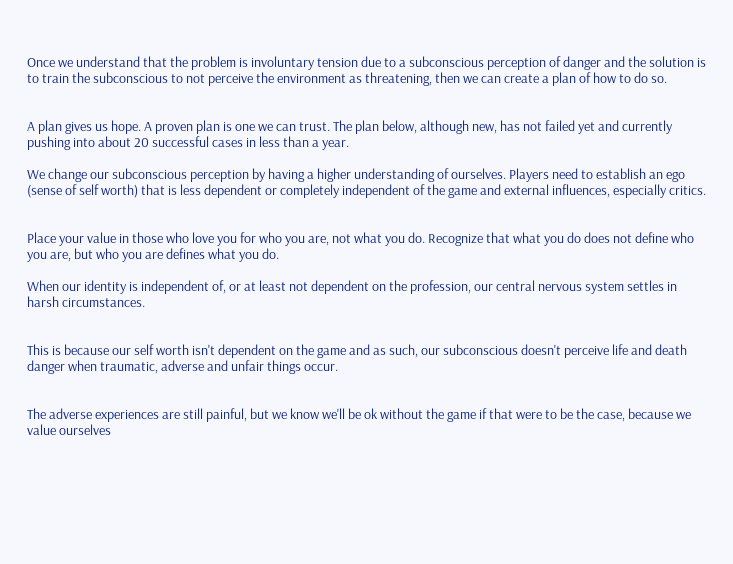Once we understand that the problem is involuntary tension due to a subconscious perception of danger and the solution is to train the subconscious to not perceive the environment as threatening, then we can create a plan of how to do so.


A plan gives us hope. A proven plan is one we can trust. The plan below, although new, has not failed yet and currently pushing into about 20 successful cases in less than a year.

We change our subconscious perception by having a higher understanding of ourselves. Players need to establish an ego (sense of self worth) that is less dependent or completely independent of the game and external influences, especially critics.


Place your value in those who love you for who you are, not what you do. Recognize that what you do does not define who you are, but who you are defines what you do.

When our identity is independent of, or at least not dependent on the profession, our central nervous system settles in harsh circumstances.


This is because our self worth isn't dependent on the game and as such, our subconscious doesn't perceive life and death danger when traumatic, adverse and unfair things occur.


The adverse experiences are still painful, but we know we'll be ok without the game if that were to be the case, because we value ourselves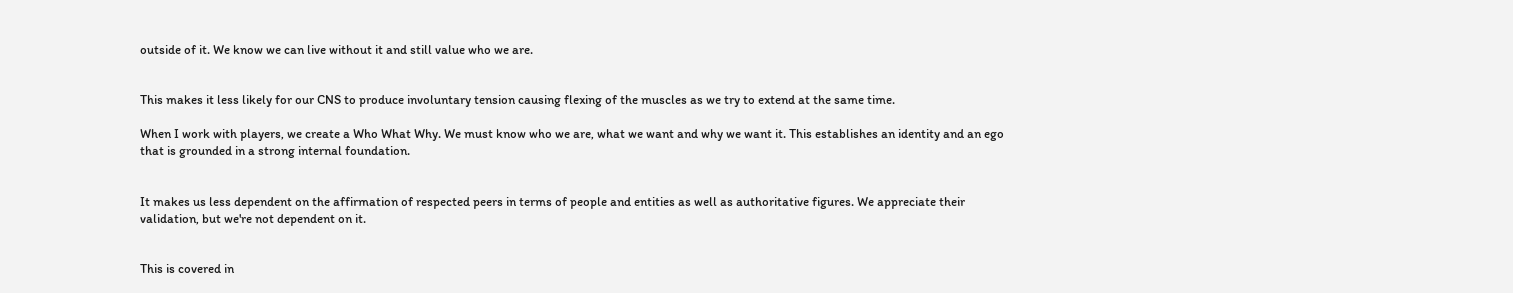outside of it. We know we can live without it and still value who we are.


This makes it less likely for our CNS to produce involuntary tension causing flexing of the muscles as we try to extend at the same time.

When I work with players, we create a Who What Why. We must know who we are, what we want and why we want it. This establishes an identity and an ego that is grounded in a strong internal foundation.


It makes us less dependent on the affirmation of respected peers in terms of people and entities as well as authoritative figures. We appreciate their validation, but we're not dependent on it.


This is covered in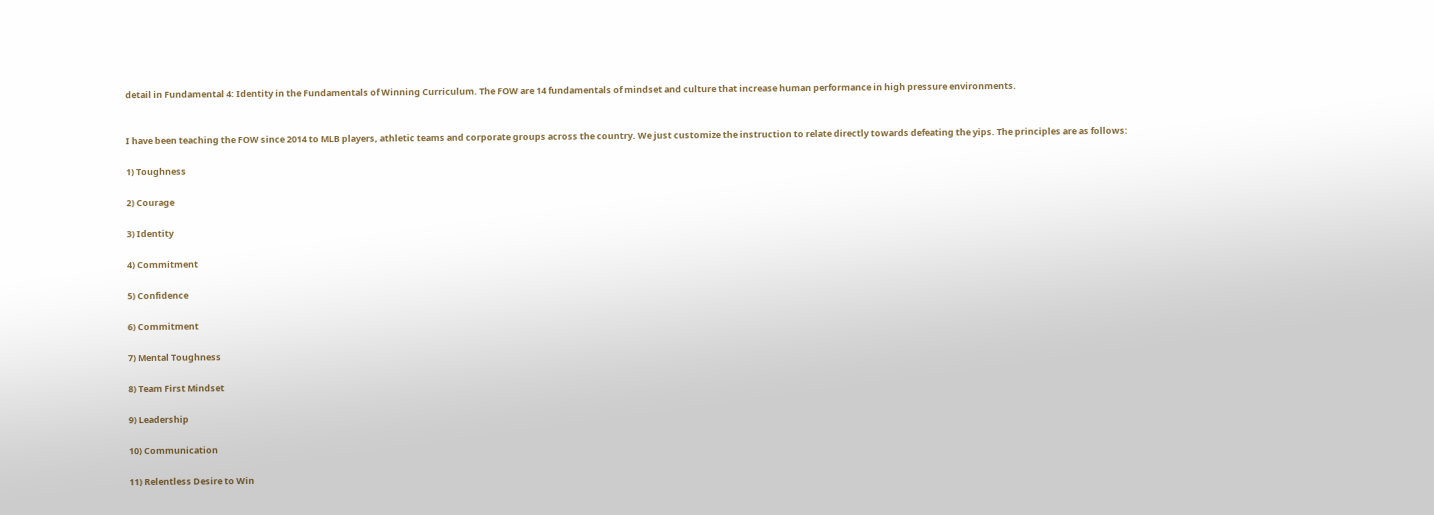detail in Fundamental 4: Identity in the Fundamentals of Winning Curriculum. The FOW are 14 fundamentals of mindset and culture that increase human performance in high pressure environments.


I have been teaching the FOW since 2014 to MLB players, athletic teams and corporate groups across the country. We just customize the instruction to relate directly towards defeating the yips. The principles are as follows:

1) Toughness

2) Courage

3) Identity

4) Commitment

5) Confidence

6) Commitment

7) Mental Toughness

8) Team First Mindset

9) Leadership

10) Communication

11) Relentless Desire to Win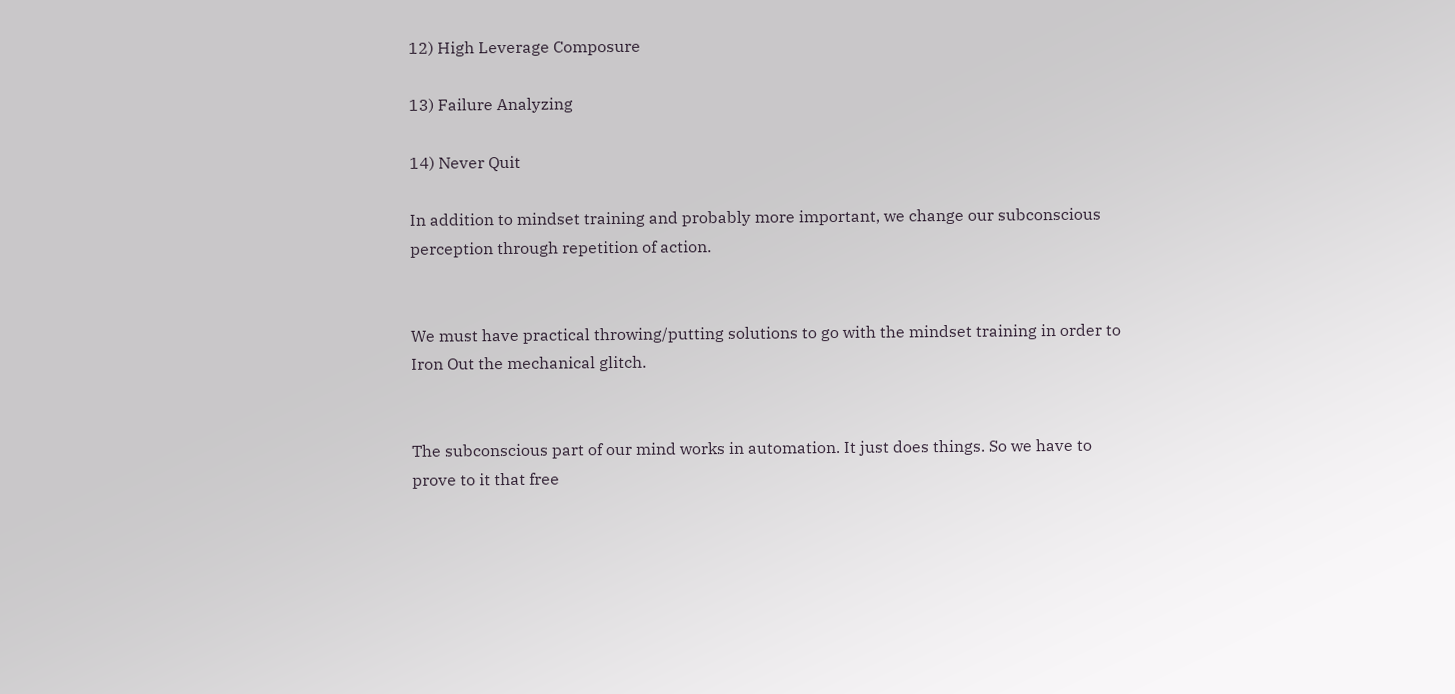12) High Leverage Composure

13) Failure Analyzing

14) Never Quit

In addition to mindset training and probably more important, we change our subconscious perception through repetition of action.


We must have practical throwing/putting solutions to go with the mindset training in order to Iron Out the mechanical glitch.


The subconscious part of our mind works in automation. It just does things. So we have to prove to it that free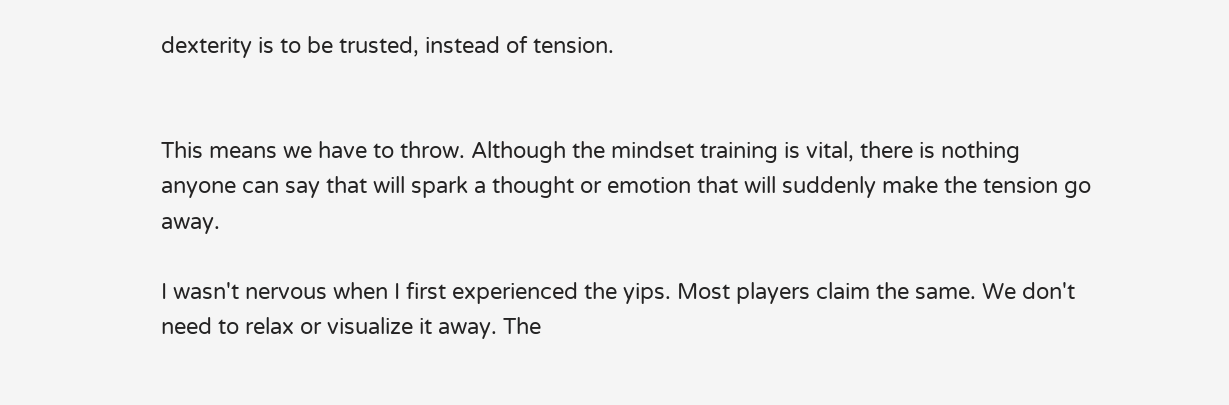dexterity is to be trusted, instead of tension.


This means we have to throw. Although the mindset training is vital, there is nothing anyone can say that will spark a thought or emotion that will suddenly make the tension go away.

I wasn't nervous when I first experienced the yips. Most players claim the same. We don't need to relax or visualize it away. The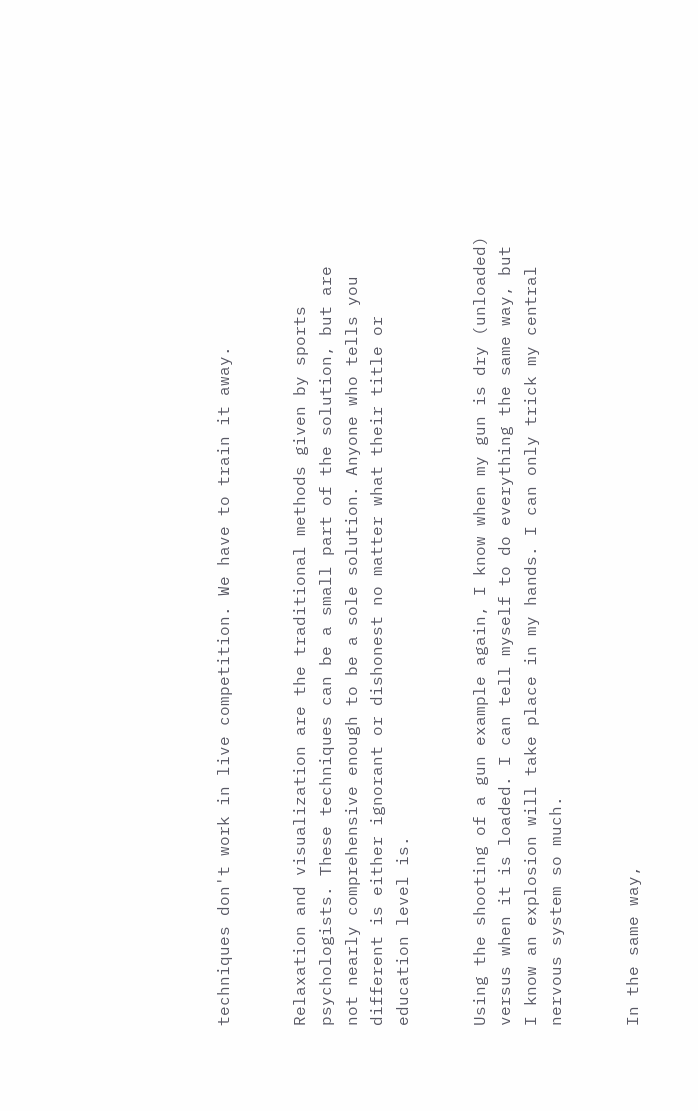techniques don't work in live competition. We have to train it away.


Relaxation and visualization are the traditional methods given by sports psychologists. These techniques can be a small part of the solution, but are not nearly comprehensive enough to be a sole solution. Anyone who tells you different is either ignorant or dishonest no matter what their title or education level is.


Using the shooting of a gun example again, I know when my gun is dry (unloaded) versus when it is loaded. I can tell myself to do everything the same way, but I know an explosion will take place in my hands. I can only trick my central nervous system so much.


In the same way,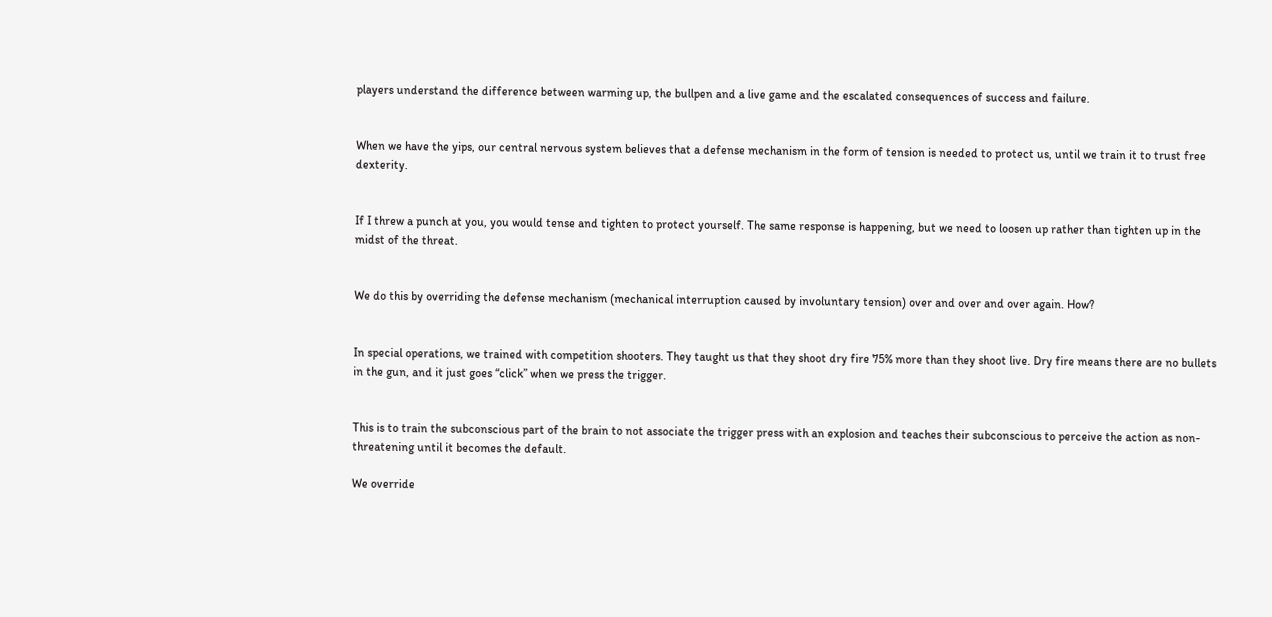players understand the difference between warming up, the bullpen and a live game and the escalated consequences of success and failure.


When we have the yips, our central nervous system believes that a defense mechanism in the form of tension is needed to protect us, until we train it to trust free dexterity.


If I threw a punch at you, you would tense and tighten to protect yourself. The same response is happening, but we need to loosen up rather than tighten up in the midst of the threat.


We do this by overriding the defense mechanism (mechanical interruption caused by involuntary tension) over and over and over again. How?


In special operations, we trained with competition shooters. They taught us that they shoot dry fire 75% more than they shoot live. Dry fire means there are no bullets in the gun, and it just goes “click” when we press the trigger.


This is to train the subconscious part of the brain to not associate the trigger press with an explosion and teaches their subconscious to perceive the action as non-threatening until it becomes the default.

We override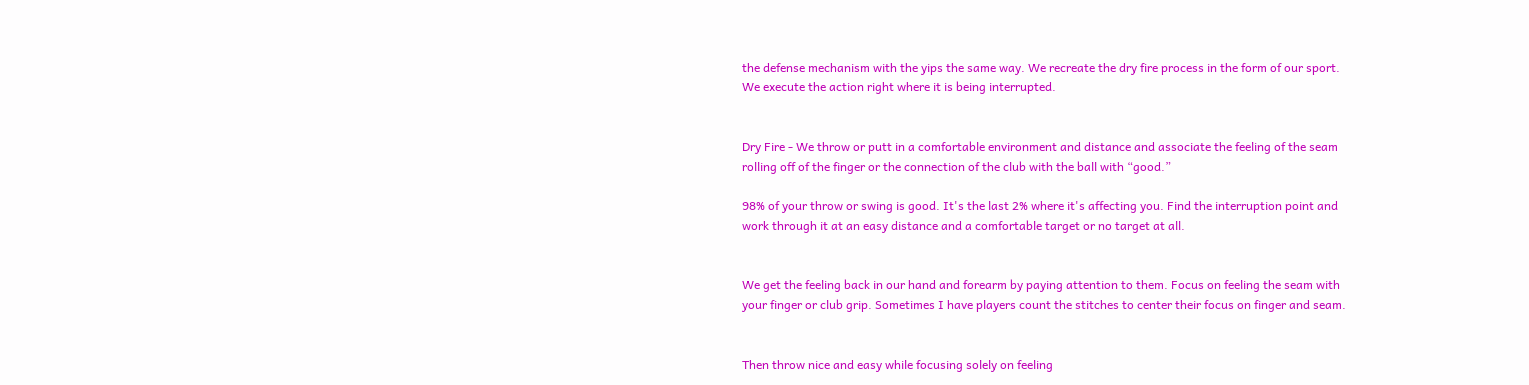the defense mechanism with the yips the same way. We recreate the dry fire process in the form of our sport. We execute the action right where it is being interrupted.


Dry Fire - We throw or putt in a comfortable environment and distance and associate the feeling of the seam rolling off of the finger or the connection of the club with the ball with “good.”

98% of your throw or swing is good. It's the last 2% where it's affecting you. Find the interruption point and work through it at an easy distance and a comfortable target or no target at all.


We get the feeling back in our hand and forearm by paying attention to them. Focus on feeling the seam with your finger or club grip. Sometimes I have players count the stitches to center their focus on finger and seam.


Then throw nice and easy while focusing solely on feeling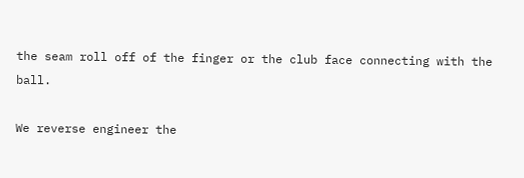the seam roll off of the finger or the club face connecting with the ball.

We reverse engineer the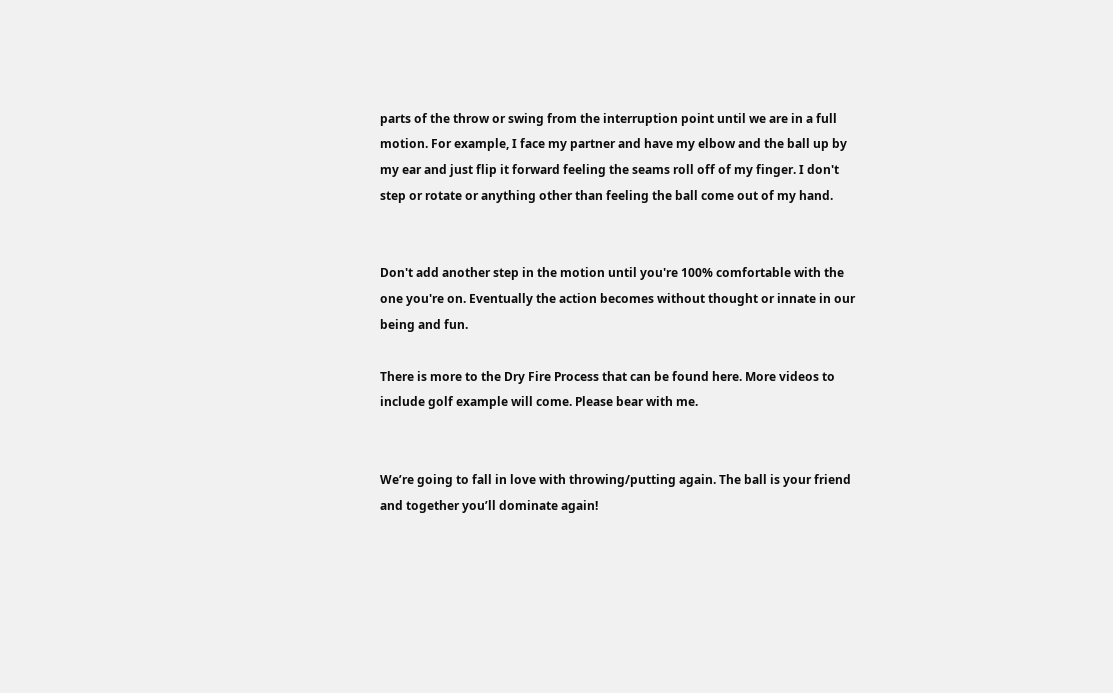parts of the throw or swing from the interruption point until we are in a full motion. For example, I face my partner and have my elbow and the ball up by my ear and just flip it forward feeling the seams roll off of my finger. I don't step or rotate or anything other than feeling the ball come out of my hand.


Don't add another step in the motion until you're 100% comfortable with the one you're on. Eventually the action becomes without thought or innate in our being and fun.

There is more to the Dry Fire Process that can be found here. More videos to include golf example will come. Please bear with me.


We’re going to fall in love with throwing/putting again. The ball is your friend and together you’ll dominate again!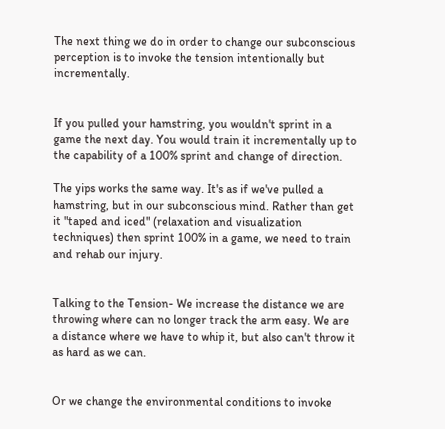The next thing we do in order to change our subconscious perception is to invoke the tension intentionally but incrementally.


If you pulled your hamstring, you wouldn't sprint in a game the next day. You would train it incrementally up to the capability of a 100% sprint and change of direction.

The yips works the same way. It's as if we've pulled a hamstring, but in our subconscious mind. Rather than get it "taped and iced" (relaxation and visualization techniques) then sprint 100% in a game, we need to train and rehab our injury.


Talking to the Tension- We increase the distance we are throwing where can no longer track the arm easy. We are a distance where we have to whip it, but also can't throw it as hard as we can.


Or we change the environmental conditions to invoke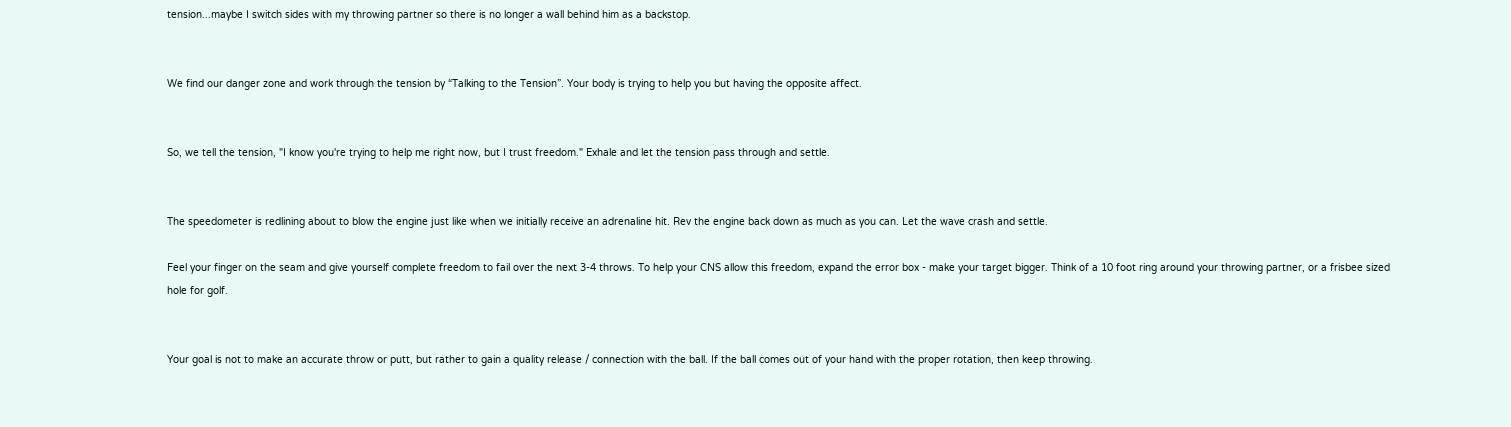tension...maybe I switch sides with my throwing partner so there is no longer a wall behind him as a backstop.


We find our danger zone and work through the tension by “Talking to the Tension”. Your body is trying to help you but having the opposite affect.


So, we tell the tension, "I know you're trying to help me right now, but I trust freedom." Exhale and let the tension pass through and settle.


The speedometer is redlining about to blow the engine just like when we initially receive an adrenaline hit. Rev the engine back down as much as you can. Let the wave crash and settle.

Feel your finger on the seam and give yourself complete freedom to fail over the next 3-4 throws. To help your CNS allow this freedom, expand the error box - make your target bigger. Think of a 10 foot ring around your throwing partner, or a frisbee sized hole for golf.


Your goal is not to make an accurate throw or putt, but rather to gain a quality release / connection with the ball. If the ball comes out of your hand with the proper rotation, then keep throwing.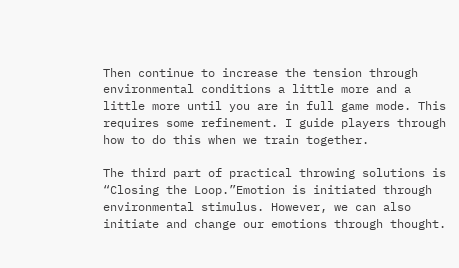Then continue to increase the tension through environmental conditions a little more and a little more until you are in full game mode. This requires some refinement. I guide players through how to do this when we train together.

The third part of practical throwing solutions is “Closing the Loop.”Emotion is initiated through environmental stimulus. However, we can also initiate and change our emotions through thought.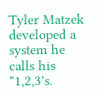Tyler Matzek developed a system he calls his "1,2,3's.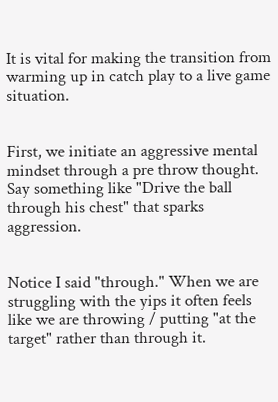It is vital for making the transition from warming up in catch play to a live game situation.


First, we initiate an aggressive mental mindset through a pre throw thought. Say something like "Drive the ball through his chest" that sparks aggression.


Notice I said "through." When we are struggling with the yips it often feels like we are throwing / putting "at the target" rather than through it.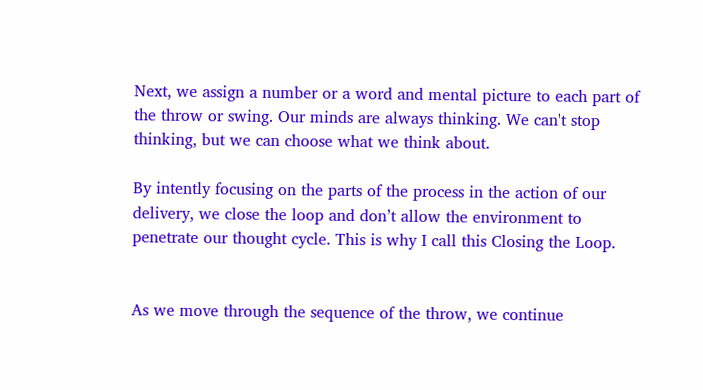Next, we assign a number or a word and mental picture to each part of the throw or swing. Our minds are always thinking. We can't stop thinking, but we can choose what we think about.

By intently focusing on the parts of the process in the action of our delivery, we close the loop and don’t allow the environment to penetrate our thought cycle. This is why I call this Closing the Loop.


As we move through the sequence of the throw, we continue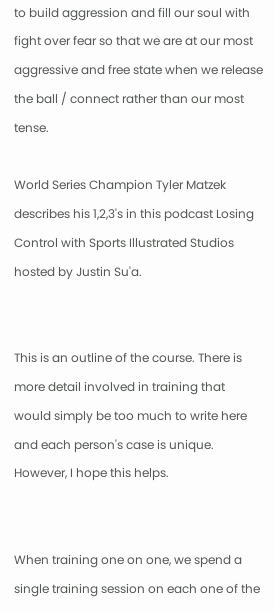to build aggression and fill our soul with fight over fear so that we are at our most aggressive and free state when we release the ball / connect rather than our most tense.

World Series Champion Tyler Matzek describes his 1,2,3's in this podcast Losing Control with Sports Illustrated Studios hosted by Justin Su'a.


This is an outline of the course. There is more detail involved in training that would simply be too much to write here and each person's case is unique. However, I hope this helps.


When training one on one, we spend a single training session on each one of the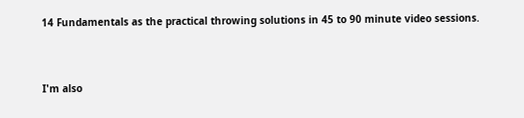14 Fundamentals as the practical throwing solutions in 45 to 90 minute video sessions.


I'm also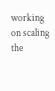working on scaling the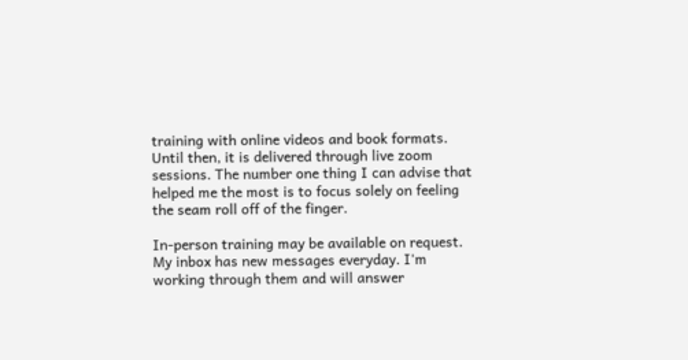training with online videos and book formats. Until then, it is delivered through live zoom sessions. The number one thing I can advise that helped me the most is to focus solely on feeling the seam roll off of the finger.

In-person training may be available on request. My inbox has new messages everyday. I'm working through them and will answer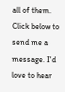all of them. Click below to send me a message. I'd love to hear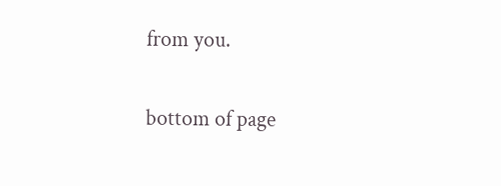from you.


bottom of page